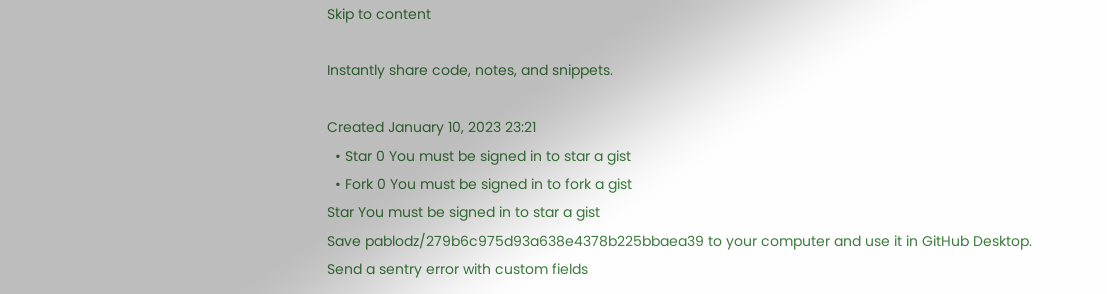Skip to content

Instantly share code, notes, and snippets.

Created January 10, 2023 23:21
  • Star 0 You must be signed in to star a gist
  • Fork 0 You must be signed in to fork a gist
Star You must be signed in to star a gist
Save pablodz/279b6c975d93a638e4378b225bbaea39 to your computer and use it in GitHub Desktop.
Send a sentry error with custom fields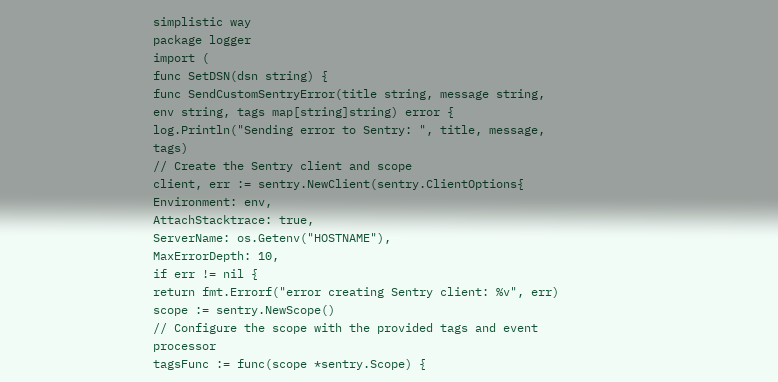simplistic way
package logger
import (
func SetDSN(dsn string) {
func SendCustomSentryError(title string, message string, env string, tags map[string]string) error {
log.Println("Sending error to Sentry: ", title, message, tags)
// Create the Sentry client and scope
client, err := sentry.NewClient(sentry.ClientOptions{
Environment: env,
AttachStacktrace: true,
ServerName: os.Getenv("HOSTNAME"),
MaxErrorDepth: 10,
if err != nil {
return fmt.Errorf("error creating Sentry client: %v", err)
scope := sentry.NewScope()
// Configure the scope with the provided tags and event processor
tagsFunc := func(scope *sentry.Scope) {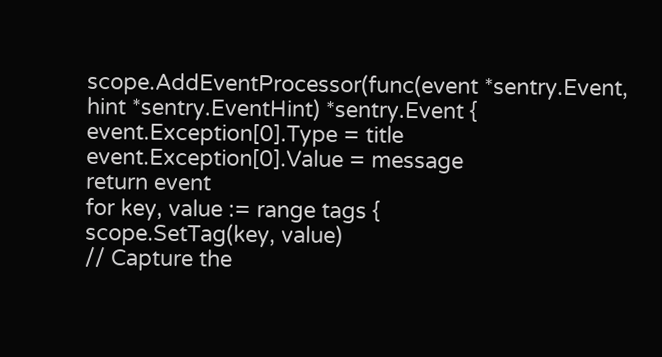scope.AddEventProcessor(func(event *sentry.Event, hint *sentry.EventHint) *sentry.Event {
event.Exception[0].Type = title
event.Exception[0].Value = message
return event
for key, value := range tags {
scope.SetTag(key, value)
// Capture the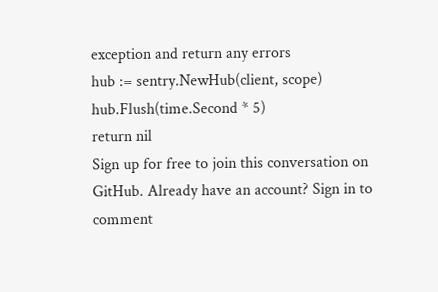exception and return any errors
hub := sentry.NewHub(client, scope)
hub.Flush(time.Second * 5)
return nil
Sign up for free to join this conversation on GitHub. Already have an account? Sign in to comment